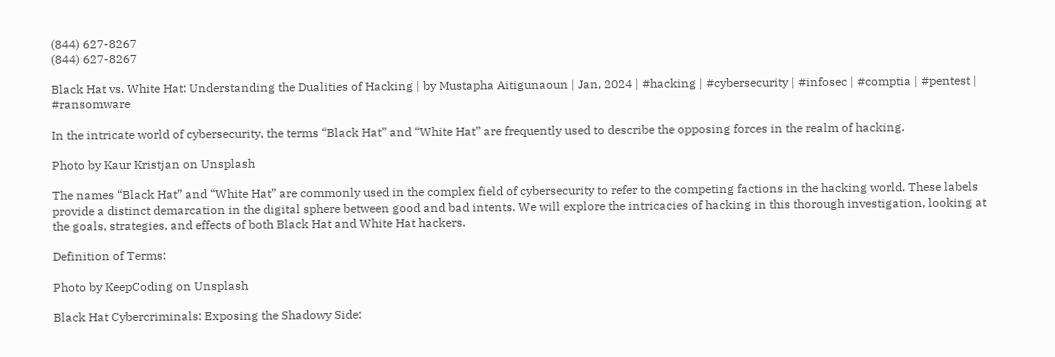(844) 627-8267
(844) 627-8267

Black Hat vs. White Hat: Understanding the Dualities of Hacking | by Mustapha Aitigunaoun | Jan, 2024 | #hacking | #cybersecurity | #infosec | #comptia | #pentest | #ransomware

In the intricate world of cybersecurity, the terms “Black Hat” and “White Hat” are frequently used to describe the opposing forces in the realm of hacking.

Photo by Kaur Kristjan on Unsplash

The names “Black Hat” and “White Hat” are commonly used in the complex field of cybersecurity to refer to the competing factions in the hacking world. These labels provide a distinct demarcation in the digital sphere between good and bad intents. We will explore the intricacies of hacking in this thorough investigation, looking at the goals, strategies, and effects of both Black Hat and White Hat hackers.

Definition of Terms:

Photo by KeepCoding on Unsplash

Black Hat Cybercriminals: Exposing the Shadowy Side: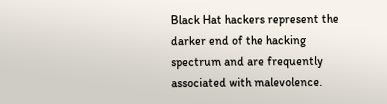Black Hat hackers represent the darker end of the hacking spectrum and are frequently associated with malevolence.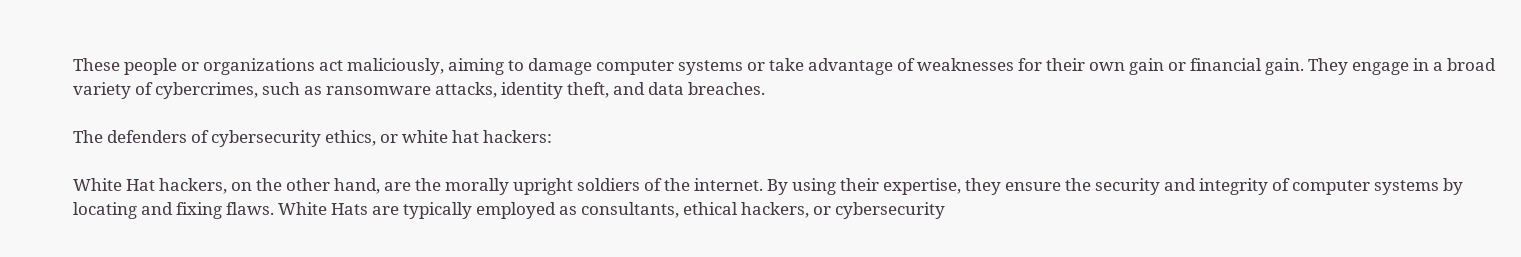These people or organizations act maliciously, aiming to damage computer systems or take advantage of weaknesses for their own gain or financial gain. They engage in a broad variety of cybercrimes, such as ransomware attacks, identity theft, and data breaches.

The defenders of cybersecurity ethics, or white hat hackers:

White Hat hackers, on the other hand, are the morally upright soldiers of the internet. By using their expertise, they ensure the security and integrity of computer systems by locating and fixing flaws. White Hats are typically employed as consultants, ethical hackers, or cybersecurity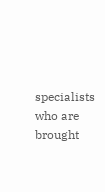specialists who are brought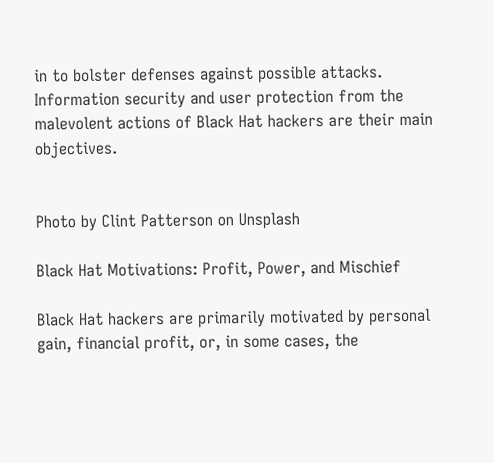in to bolster defenses against possible attacks. Information security and user protection from the malevolent actions of Black Hat hackers are their main objectives.


Photo by Clint Patterson on Unsplash

Black Hat Motivations: Profit, Power, and Mischief

Black Hat hackers are primarily motivated by personal gain, financial profit, or, in some cases, the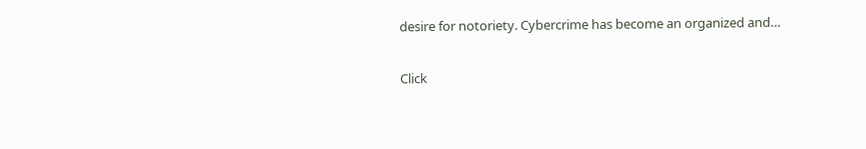desire for notoriety. Cybercrime has become an organized and…


Click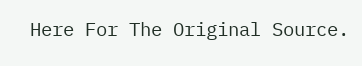Here For The Original Source.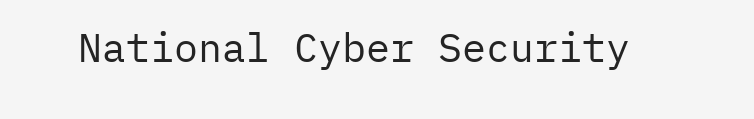National Cyber Security